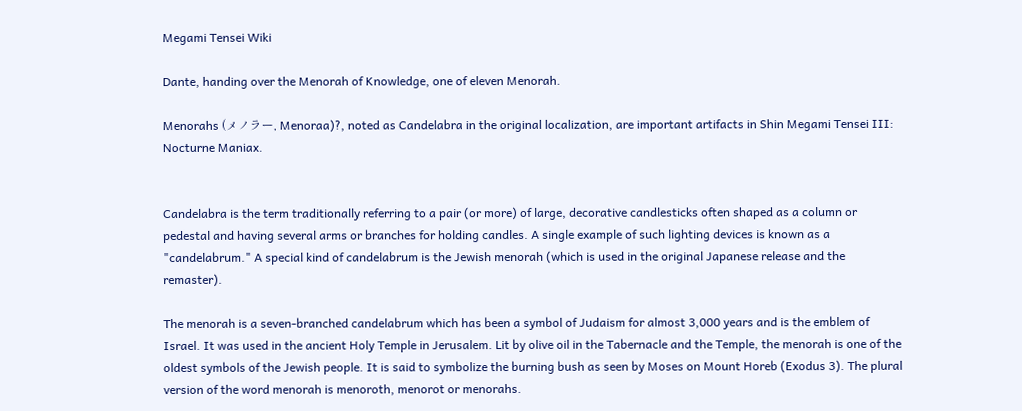Megami Tensei Wiki

Dante, handing over the Menorah of Knowledge, one of eleven Menorah.

Menorahs (メノラー, Menoraa)?, noted as Candelabra in the original localization, are important artifacts in Shin Megami Tensei III: Nocturne Maniax.


Candelabra is the term traditionally referring to a pair (or more) of large, decorative candlesticks often shaped as a column or pedestal and having several arms or branches for holding candles. A single example of such lighting devices is known as a "candelabrum." A special kind of candelabrum is the Jewish menorah (which is used in the original Japanese release and the remaster).

The menorah is a seven-branched candelabrum which has been a symbol of Judaism for almost 3,000 years and is the emblem of Israel. It was used in the ancient Holy Temple in Jerusalem. Lit by olive oil in the Tabernacle and the Temple, the menorah is one of the oldest symbols of the Jewish people. It is said to symbolize the burning bush as seen by Moses on Mount Horeb (Exodus 3). The plural version of the word menorah is menoroth, menorot or menorahs.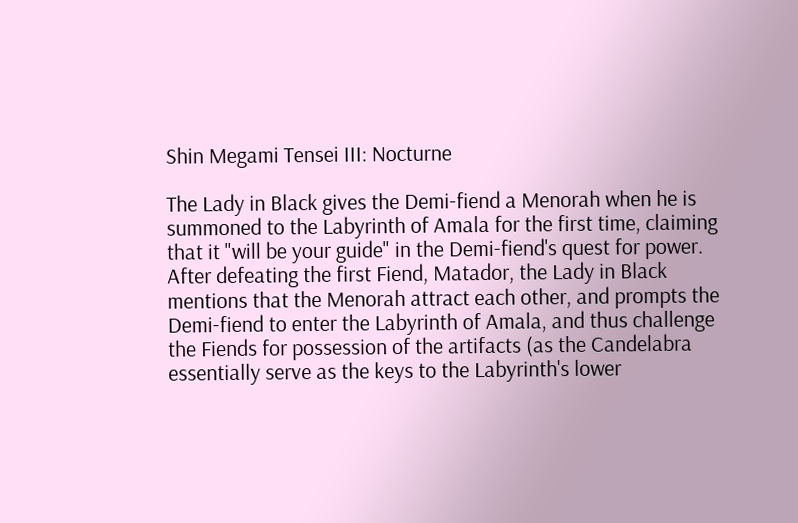Shin Megami Tensei III: Nocturne

The Lady in Black gives the Demi-fiend a Menorah when he is summoned to the Labyrinth of Amala for the first time, claiming that it "will be your guide" in the Demi-fiend's quest for power. After defeating the first Fiend, Matador, the Lady in Black mentions that the Menorah attract each other, and prompts the Demi-fiend to enter the Labyrinth of Amala, and thus challenge the Fiends for possession of the artifacts (as the Candelabra essentially serve as the keys to the Labyrinth's lower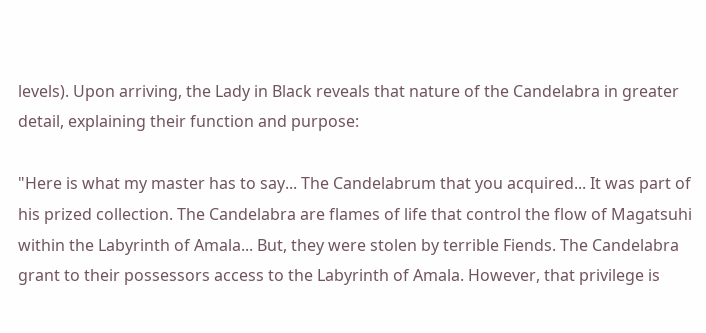levels). Upon arriving, the Lady in Black reveals that nature of the Candelabra in greater detail, explaining their function and purpose:

"Here is what my master has to say... The Candelabrum that you acquired... It was part of his prized collection. The Candelabra are flames of life that control the flow of Magatsuhi within the Labyrinth of Amala... But, they were stolen by terrible Fiends. The Candelabra grant to their possessors access to the Labyrinth of Amala. However, that privilege is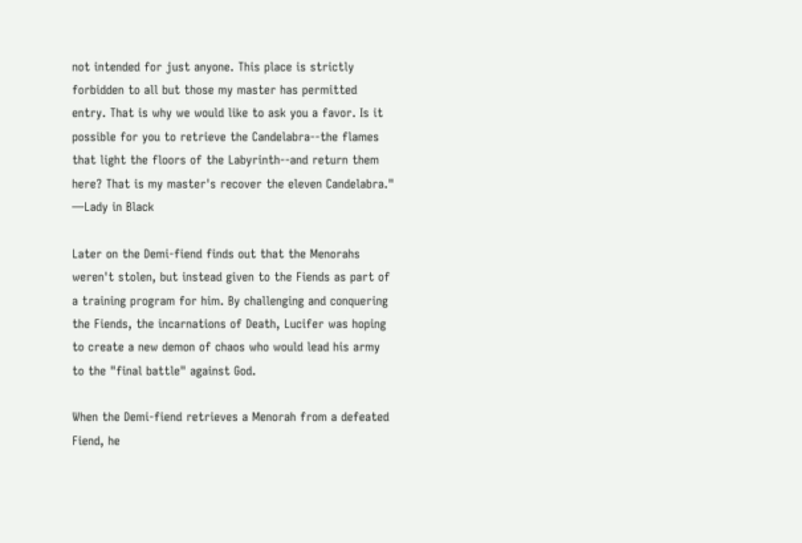not intended for just anyone. This place is strictly forbidden to all but those my master has permitted entry. That is why we would like to ask you a favor. Is it possible for you to retrieve the Candelabra--the flames that light the floors of the Labyrinth--and return them here? That is my master's recover the eleven Candelabra."
—Lady in Black

Later on the Demi-fiend finds out that the Menorahs weren't stolen, but instead given to the Fiends as part of a training program for him. By challenging and conquering the Fiends, the incarnations of Death, Lucifer was hoping to create a new demon of chaos who would lead his army to the "final battle" against God.

When the Demi-fiend retrieves a Menorah from a defeated Fiend, he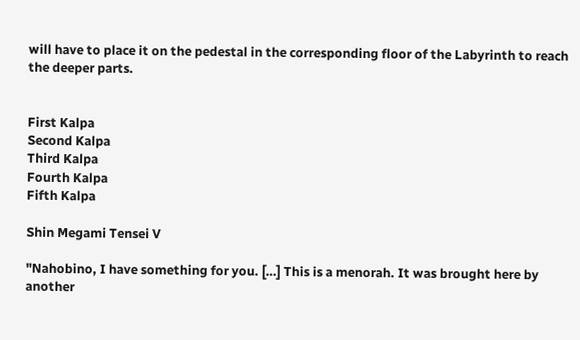will have to place it on the pedestal in the corresponding floor of the Labyrinth to reach the deeper parts.


First Kalpa
Second Kalpa
Third Kalpa
Fourth Kalpa
Fifth Kalpa

Shin Megami Tensei V

"Nahobino, I have something for you. […] This is a menorah. It was brought here by another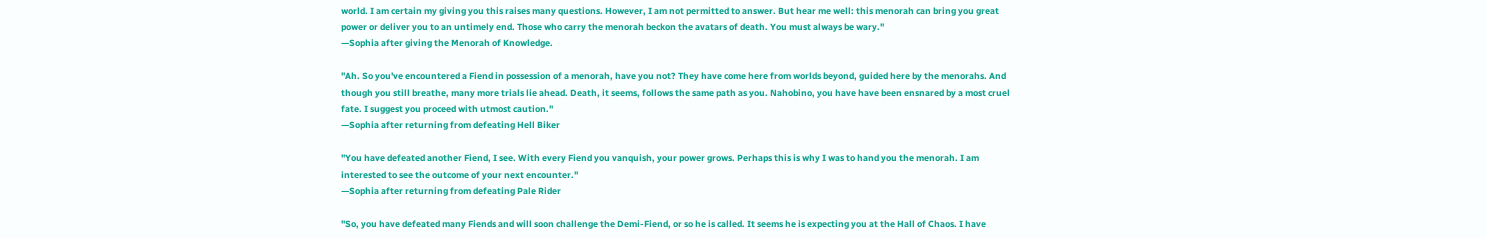world. I am certain my giving you this raises many questions. However, I am not permitted to answer. But hear me well: this menorah can bring you great power or deliver you to an untimely end. Those who carry the menorah beckon the avatars of death. You must always be wary."
—Sophia after giving the Menorah of Knowledge.

"Ah. So you've encountered a Fiend in possession of a menorah, have you not? They have come here from worlds beyond, guided here by the menorahs. And though you still breathe, many more trials lie ahead. Death, it seems, follows the same path as you. Nahobino, you have have been ensnared by a most cruel fate. I suggest you proceed with utmost caution."
—Sophia after returning from defeating Hell Biker

"You have defeated another Fiend, I see. With every Fiend you vanquish, your power grows. Perhaps this is why I was to hand you the menorah. I am interested to see the outcome of your next encounter."
—Sophia after returning from defeating Pale Rider

"So, you have defeated many Fiends and will soon challenge the Demi-Fiend, or so he is called. It seems he is expecting you at the Hall of Chaos. I have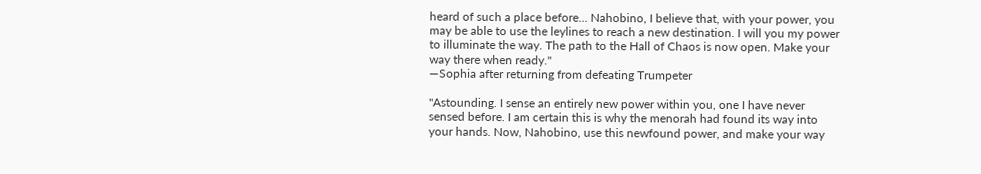heard of such a place before... Nahobino, I believe that, with your power, you may be able to use the leylines to reach a new destination. I will you my power to illuminate the way. The path to the Hall of Chaos is now open. Make your way there when ready."
—Sophia after returning from defeating Trumpeter

"Astounding. I sense an entirely new power within you, one I have never sensed before. I am certain this is why the menorah had found its way into your hands. Now, Nahobino, use this newfound power, and make your way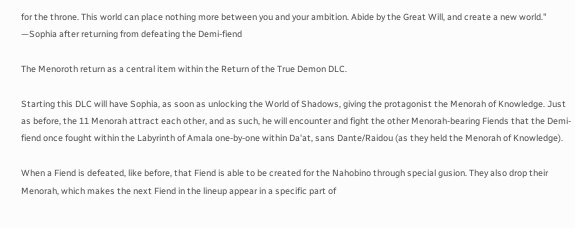for the throne. This world can place nothing more between you and your ambition. Abide by the Great Will, and create a new world."
—Sophia after returning from defeating the Demi-fiend

The Menoroth return as a central item within the Return of the True Demon DLC.

Starting this DLC will have Sophia, as soon as unlocking the World of Shadows, giving the protagonist the Menorah of Knowledge. Just as before, the 11 Menorah attract each other, and as such, he will encounter and fight the other Menorah-bearing Fiends that the Demi-fiend once fought within the Labyrinth of Amala one-by-one within Da'at, sans Dante/Raidou (as they held the Menorah of Knowledge).

When a Fiend is defeated, like before, that Fiend is able to be created for the Nahobino through special gusion. They also drop their Menorah, which makes the next Fiend in the lineup appear in a specific part of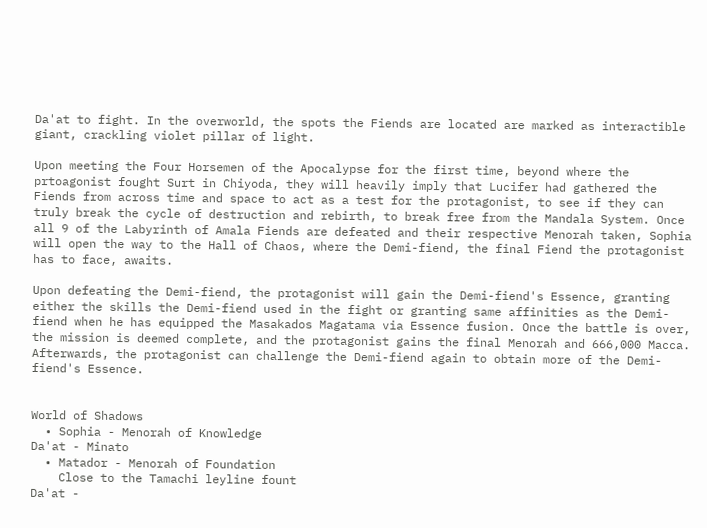Da'at to fight. In the overworld, the spots the Fiends are located are marked as interactible giant, crackling violet pillar of light.

Upon meeting the Four Horsemen of the Apocalypse for the first time, beyond where the prtoagonist fought Surt in Chiyoda, they will heavily imply that Lucifer had gathered the Fiends from across time and space to act as a test for the protagonist, to see if they can truly break the cycle of destruction and rebirth, to break free from the Mandala System. Once all 9 of the Labyrinth of Amala Fiends are defeated and their respective Menorah taken, Sophia will open the way to the Hall of Chaos, where the Demi-fiend, the final Fiend the protagonist has to face, awaits.

Upon defeating the Demi-fiend, the protagonist will gain the Demi-fiend's Essence, granting either the skills the Demi-fiend used in the fight or granting same affinities as the Demi-fiend when he has equipped the Masakados Magatama via Essence fusion. Once the battle is over, the mission is deemed complete, and the protagonist gains the final Menorah and 666,000 Macca. Afterwards, the protagonist can challenge the Demi-fiend again to obtain more of the Demi-fiend's Essence.


World of Shadows
  • Sophia - Menorah of Knowledge
Da'at - Minato
  • Matador - Menorah of Foundation
    Close to the Tamachi leyline fount
Da'at -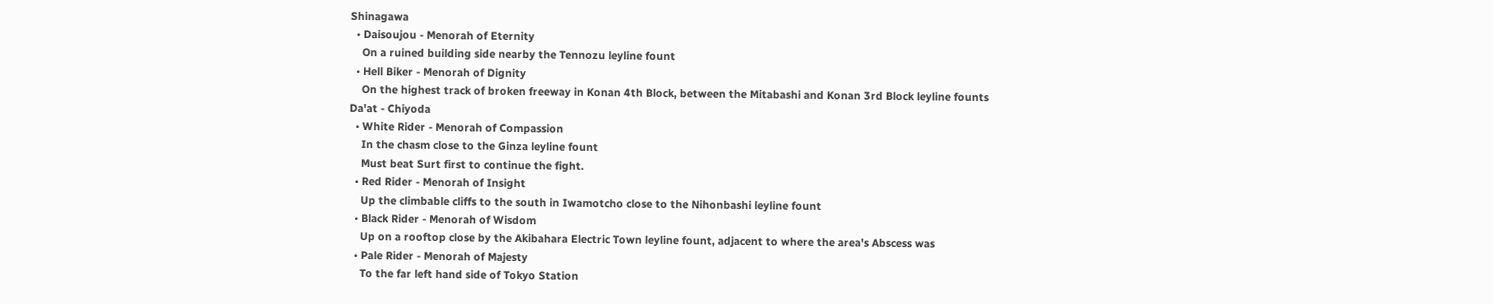Shinagawa
  • Daisoujou - Menorah of Eternity
    On a ruined building side nearby the Tennozu leyline fount
  • Hell Biker - Menorah of Dignity
    On the highest track of broken freeway in Konan 4th Block, between the Mitabashi and Konan 3rd Block leyline founts
Da'at - Chiyoda
  • White Rider - Menorah of Compassion
    In the chasm close to the Ginza leyline fount
    Must beat Surt first to continue the fight.
  • Red Rider - Menorah of Insight
    Up the climbable cliffs to the south in Iwamotcho close to the Nihonbashi leyline fount
  • Black Rider - Menorah of Wisdom
    Up on a rooftop close by the Akibahara Electric Town leyline fount, adjacent to where the area's Abscess was
  • Pale Rider - Menorah of Majesty
    To the far left hand side of Tokyo Station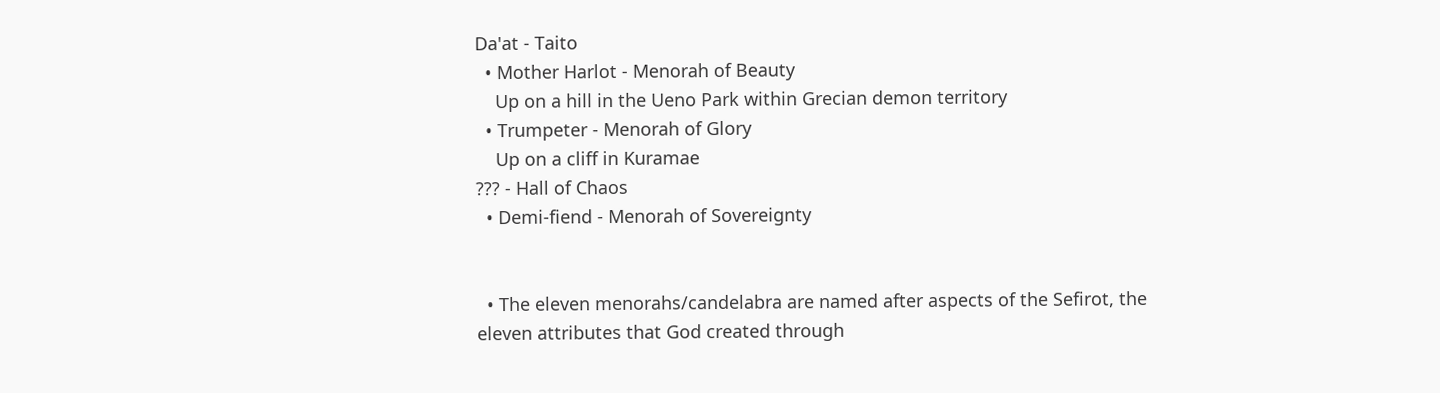Da'at - Taito
  • Mother Harlot - Menorah of Beauty
    Up on a hill in the Ueno Park within Grecian demon territory
  • Trumpeter - Menorah of Glory
    Up on a cliff in Kuramae
??? - Hall of Chaos
  • Demi-fiend - Menorah of Sovereignty


  • The eleven menorahs/candelabra are named after aspects of the Sefirot, the eleven attributes that God created through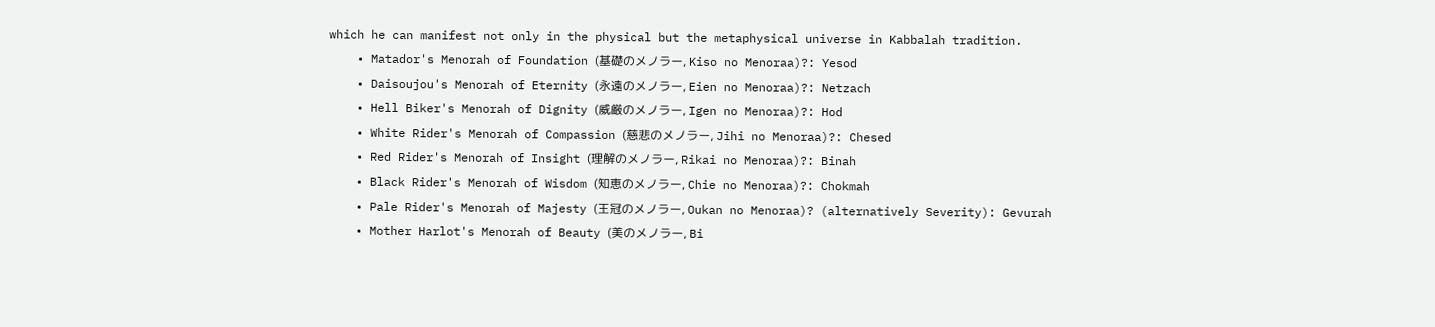which he can manifest not only in the physical but the metaphysical universe in Kabbalah tradition.
    • Matador's Menorah of Foundation (基礎のメノラー, Kiso no Menoraa)?: Yesod
    • Daisoujou's Menorah of Eternity (永遠のメノラー, Eien no Menoraa)?: Netzach
    • Hell Biker's Menorah of Dignity (威厳のメノラー, Igen no Menoraa)?: Hod
    • White Rider's Menorah of Compassion (慈悲のメノラー, Jihi no Menoraa)?: Chesed
    • Red Rider's Menorah of Insight (理解のメノラー, Rikai no Menoraa)?: Binah
    • Black Rider's Menorah of Wisdom (知恵のメノラー, Chie no Menoraa)?: Chokmah
    • Pale Rider's Menorah of Majesty (王冠のメノラー, Oukan no Menoraa)? (alternatively Severity): Gevurah
    • Mother Harlot's Menorah of Beauty (美のメノラー, Bi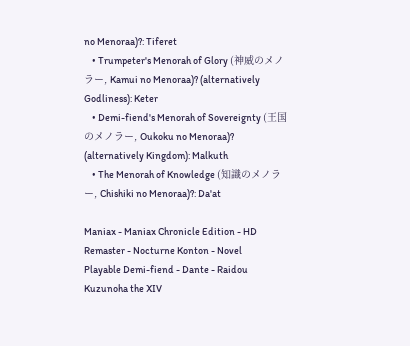no Menoraa)?: Tiferet
    • Trumpeter's Menorah of Glory (神威のメノラー, Kamui no Menoraa)? (alternatively Godliness): Keter
    • Demi-fiend's Menorah of Sovereignty (王国のメノラー, Oukoku no Menoraa)? (alternatively Kingdom): Malkuth
    • The Menorah of Knowledge (知識のメノラー, Chishiki no Menoraa)?: Da'at

Maniax - Maniax Chronicle Edition - HD Remaster - Nocturne Konton - Novel
Playable Demi-fiend - Dante - Raidou Kuzunoha the XIV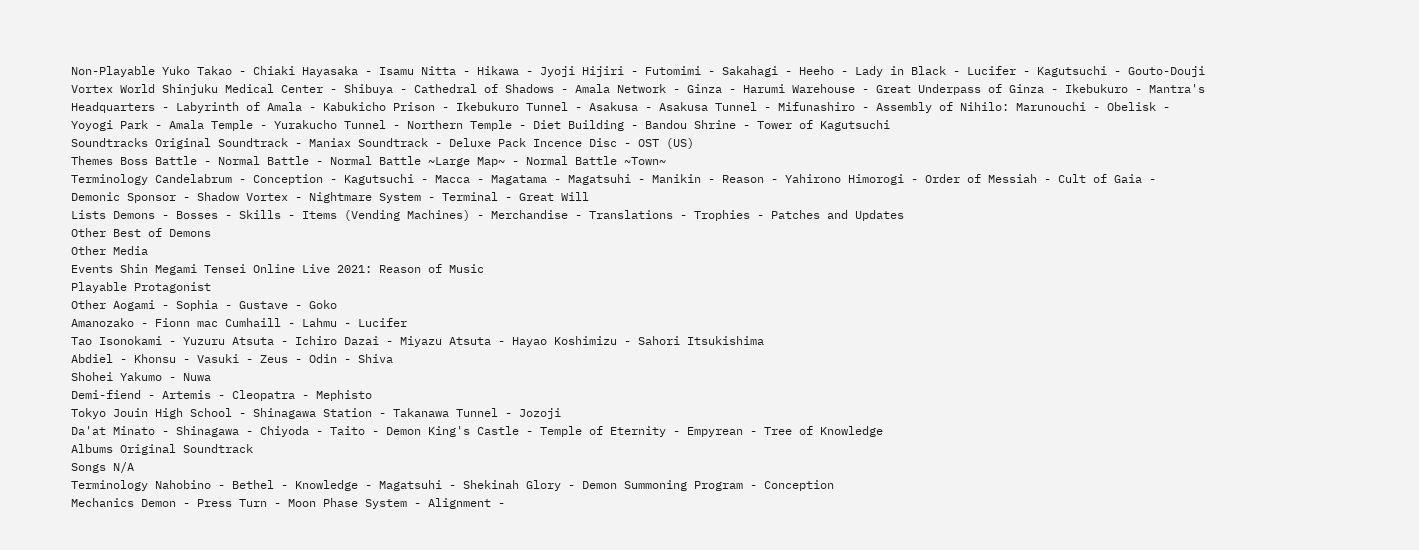Non-Playable Yuko Takao - Chiaki Hayasaka - Isamu Nitta - Hikawa - Jyoji Hijiri - Futomimi - Sakahagi - Heeho - Lady in Black - Lucifer - Kagutsuchi - Gouto-Douji
Vortex World Shinjuku Medical Center - Shibuya - Cathedral of Shadows - Amala Network - Ginza - Harumi Warehouse - Great Underpass of Ginza - Ikebukuro - Mantra's Headquarters - Labyrinth of Amala - Kabukicho Prison - Ikebukuro Tunnel - Asakusa - Asakusa Tunnel - Mifunashiro - Assembly of Nihilo: Marunouchi - Obelisk - Yoyogi Park - Amala Temple - Yurakucho Tunnel - Northern Temple - Diet Building - Bandou Shrine - Tower of Kagutsuchi
Soundtracks Original Soundtrack - Maniax Soundtrack - Deluxe Pack Incence Disc - OST (US)
Themes Boss Battle - Normal Battle - Normal Battle ~Large Map~ - Normal Battle ~Town~
Terminology Candelabrum - Conception - Kagutsuchi - Macca - Magatama - Magatsuhi - Manikin - Reason - Yahirono Himorogi - Order of Messiah - Cult of Gaia - Demonic Sponsor - Shadow Vortex - Nightmare System - Terminal - Great Will
Lists Demons - Bosses - Skills - Items (Vending Machines) - Merchandise - Translations - Trophies - Patches and Updates
Other Best of Demons
Other Media
Events Shin Megami Tensei Online Live 2021: Reason of Music
Playable Protagonist
Other Aogami - Sophia - Gustave - Goko
Amanozako - Fionn mac Cumhaill - Lahmu - Lucifer
Tao Isonokami - Yuzuru Atsuta - Ichiro Dazai - Miyazu Atsuta - Hayao Koshimizu - Sahori Itsukishima
Abdiel - Khonsu - Vasuki - Zeus - Odin - Shiva
Shohei Yakumo - Nuwa
Demi-fiend - Artemis - Cleopatra - Mephisto
Tokyo Jouin High School - Shinagawa Station - Takanawa Tunnel - Jozoji
Da'at Minato - Shinagawa - Chiyoda - Taito - Demon King's Castle - Temple of Eternity - Empyrean - Tree of Knowledge
Albums Original Soundtrack
Songs N/A
Terminology Nahobino - Bethel - Knowledge - Magatsuhi - Shekinah Glory - Demon Summoning Program - Conception
Mechanics Demon - Press Turn - Moon Phase System - Alignment -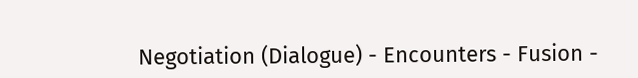Negotiation (Dialogue) - Encounters - Fusion -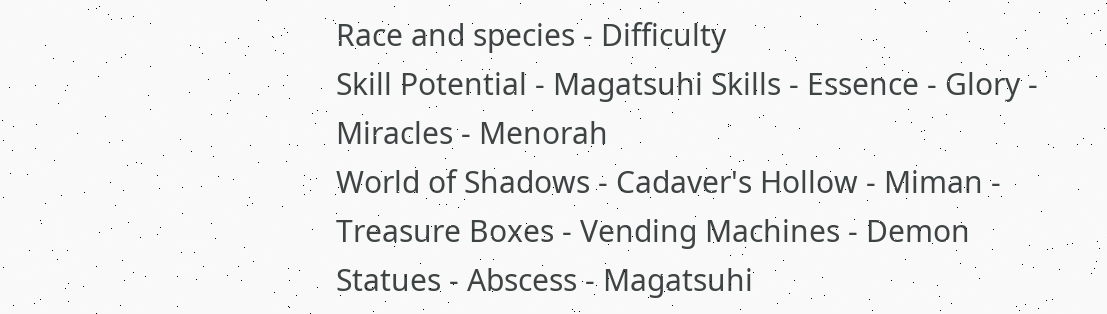Race and species - Difficulty
Skill Potential - Magatsuhi Skills - Essence - Glory - Miracles - Menorah
World of Shadows - Cadaver's Hollow - Miman - Treasure Boxes - Vending Machines - Demon Statues - Abscess - Magatsuhi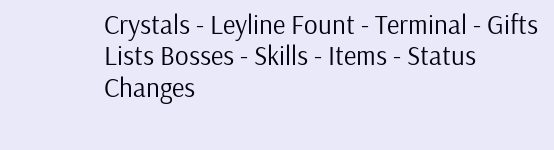Crystals - Leyline Fount - Terminal - Gifts
Lists Bosses - Skills - Items - Status Changes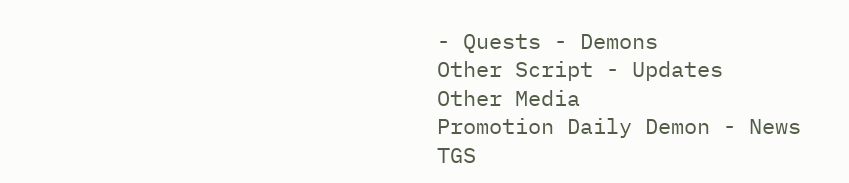- Quests - Demons
Other Script - Updates
Other Media
Promotion Daily Demon - News
TGS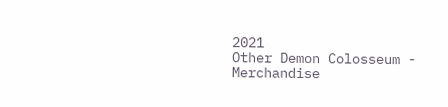2021
Other Demon Colosseum - Merchandise